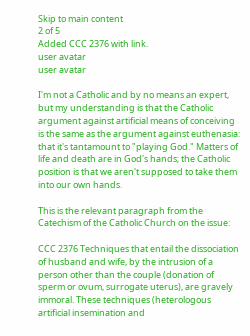Skip to main content
2 of 5
Added CCC 2376 with link.
user avatar
user avatar

I'm not a Catholic and by no means an expert, but my understanding is that the Catholic argument against artificial means of conceiving is the same as the argument against euthenasia: that it's tantamount to "playing God." Matters of life and death are in God's hands; the Catholic position is that we aren't supposed to take them into our own hands.

This is the relevant paragraph from the Catechism of the Catholic Church on the issue:

CCC 2376 Techniques that entail the dissociation of husband and wife, by the intrusion of a person other than the couple (donation of sperm or ovum, surrogate uterus), are gravely immoral. These techniques (heterologous artificial insemination and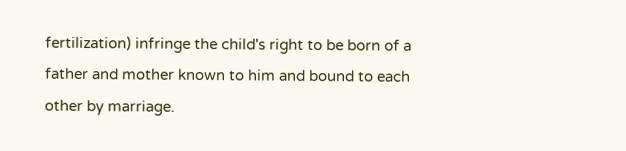fertilization) infringe the child's right to be born of a father and mother known to him and bound to each other by marriage.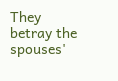They betray the spouses'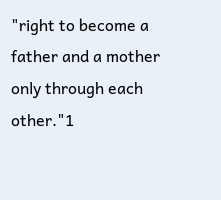"right to become a father and a mother only through each other."1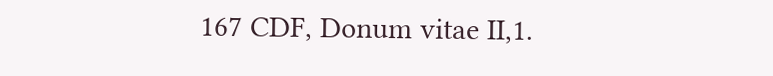167 CDF, Donum vitae II,1.